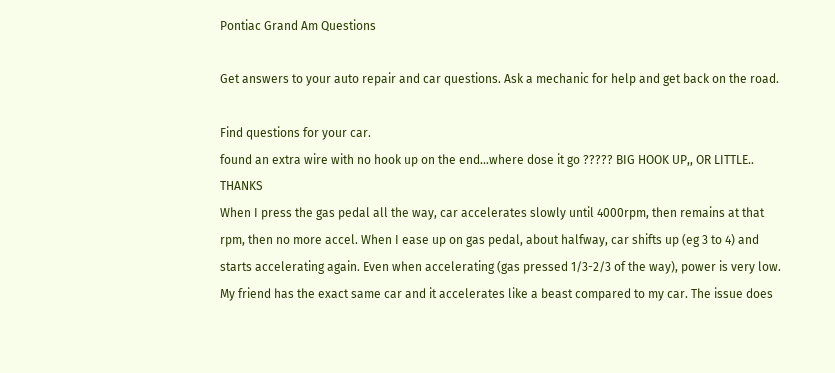Pontiac Grand Am Questions

Get answers to your auto repair and car questions. Ask a mechanic for help and get back on the road.

Find questions for your car.
found an extra wire with no hook up on the end...where dose it go ????? BIG HOOK UP,, OR LITTLE.. THANKS
When I press the gas pedal all the way, car accelerates slowly until 4000rpm, then remains at that rpm, then no more accel. When I ease up on gas pedal, about halfway, car shifts up (eg 3 to 4) and starts accelerating again. Even when accelerating (gas pressed 1/3-2/3 of the way), power is very low. My friend has the exact same car and it accelerates like a beast compared to my car. The issue does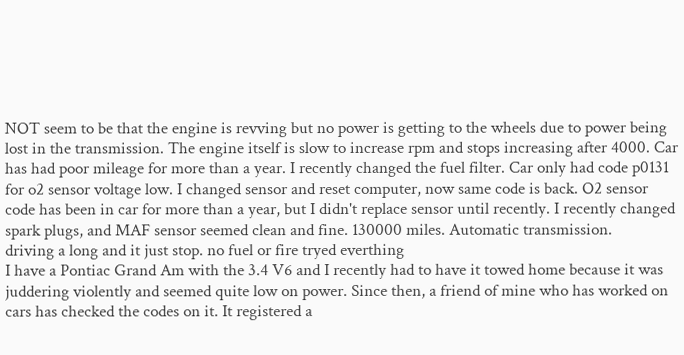NOT seem to be that the engine is revving but no power is getting to the wheels due to power being lost in the transmission. The engine itself is slow to increase rpm and stops increasing after 4000. Car has had poor mileage for more than a year. I recently changed the fuel filter. Car only had code p0131 for o2 sensor voltage low. I changed sensor and reset computer, now same code is back. O2 sensor code has been in car for more than a year, but I didn't replace sensor until recently. I recently changed spark plugs, and MAF sensor seemed clean and fine. 130000 miles. Automatic transmission.
driving a long and it just stop. no fuel or fire tryed everthing
I have a Pontiac Grand Am with the 3.4 V6 and I recently had to have it towed home because it was juddering violently and seemed quite low on power. Since then, a friend of mine who has worked on cars has checked the codes on it. It registered a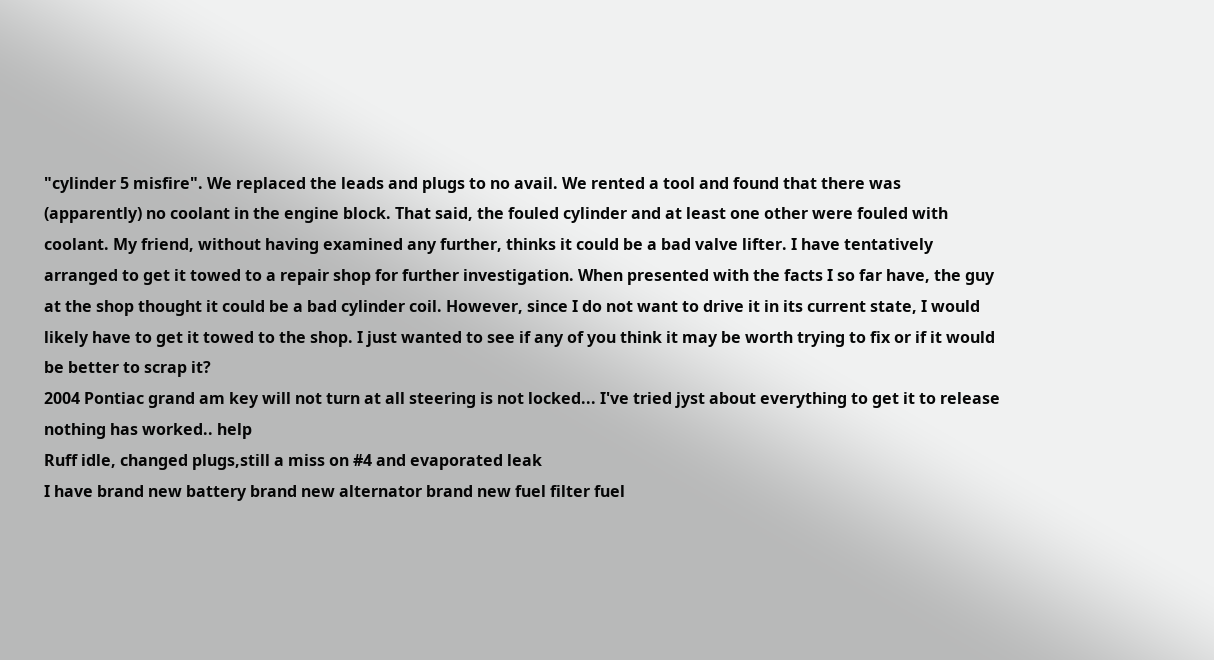"cylinder 5 misfire". We replaced the leads and plugs to no avail. We rented a tool and found that there was (apparently) no coolant in the engine block. That said, the fouled cylinder and at least one other were fouled with coolant. My friend, without having examined any further, thinks it could be a bad valve lifter. I have tentatively arranged to get it towed to a repair shop for further investigation. When presented with the facts I so far have, the guy at the shop thought it could be a bad cylinder coil. However, since I do not want to drive it in its current state, I would likely have to get it towed to the shop. I just wanted to see if any of you think it may be worth trying to fix or if it would be better to scrap it?
2004 Pontiac grand am key will not turn at all steering is not locked... I've tried jyst about everything to get it to release nothing has worked.. help
Ruff idle, changed plugs,still a miss on #4 and evaporated leak
I have brand new battery brand new alternator brand new fuel filter fuel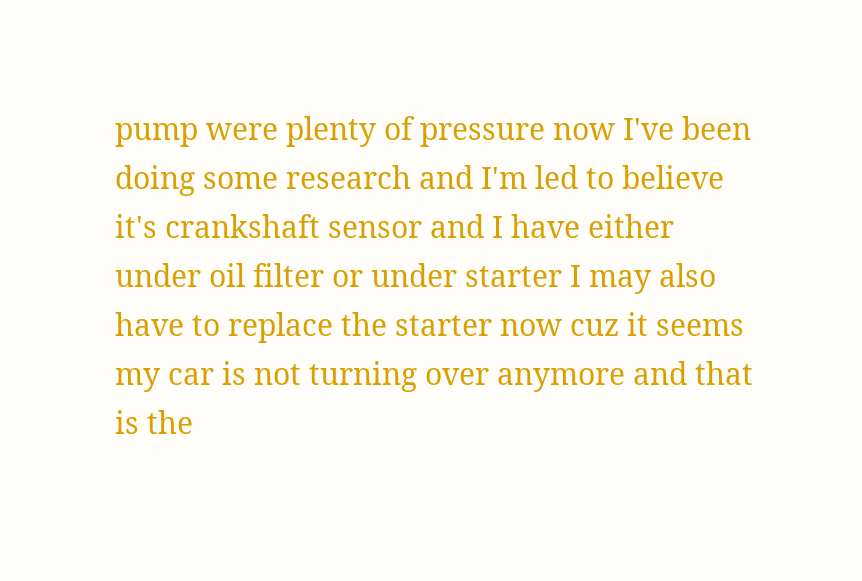pump were plenty of pressure now I've been doing some research and I'm led to believe it's crankshaft sensor and I have either under oil filter or under starter I may also have to replace the starter now cuz it seems my car is not turning over anymore and that is the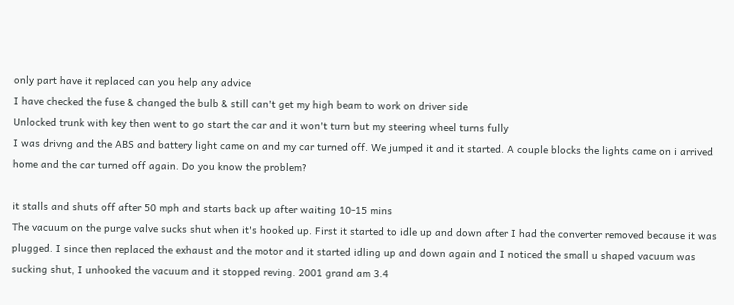only part have it replaced can you help any advice
I have checked the fuse & changed the bulb & still can't get my high beam to work on driver side
Unlocked trunk with key then went to go start the car and it won't turn but my steering wheel turns fully
I was drivng and the ABS and battery light came on and my car turned off. We jumped it and it started. A couple blocks the lights came on i arrived home and the car turned off again. Do you know the problem?

it stalls and shuts off after 50 mph and starts back up after waiting 10-15 mins
The vacuum on the purge valve sucks shut when it's hooked up. First it started to idle up and down after I had the converter removed because it was plugged. I since then replaced the exhaust and the motor and it started idling up and down again and I noticed the small u shaped vacuum was sucking shut, I unhooked the vacuum and it stopped reving. 2001 grand am 3.4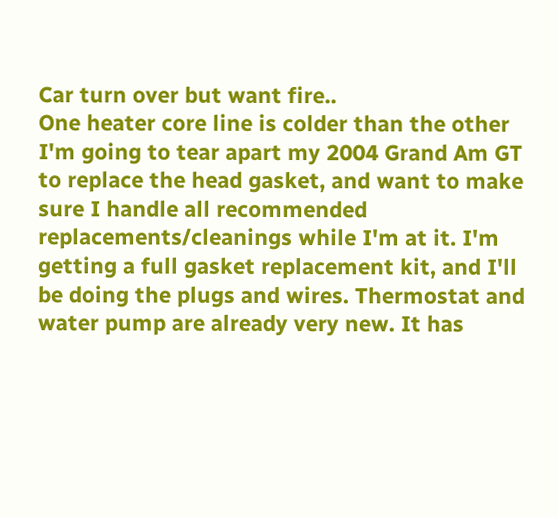Car turn over but want fire..
One heater core line is colder than the other
I'm going to tear apart my 2004 Grand Am GT to replace the head gasket, and want to make sure I handle all recommended replacements/cleanings while I'm at it. I'm getting a full gasket replacement kit, and I'll be doing the plugs and wires. Thermostat and water pump are already very new. It has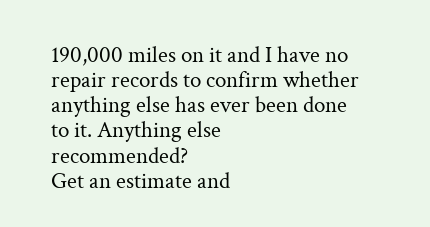190,000 miles on it and I have no repair records to confirm whether anything else has ever been done to it. Anything else recommended?
Get an estimate and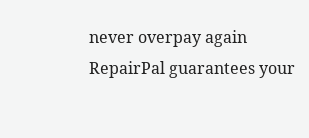never overpay again
RepairPal guarantees your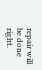repair will be done right.